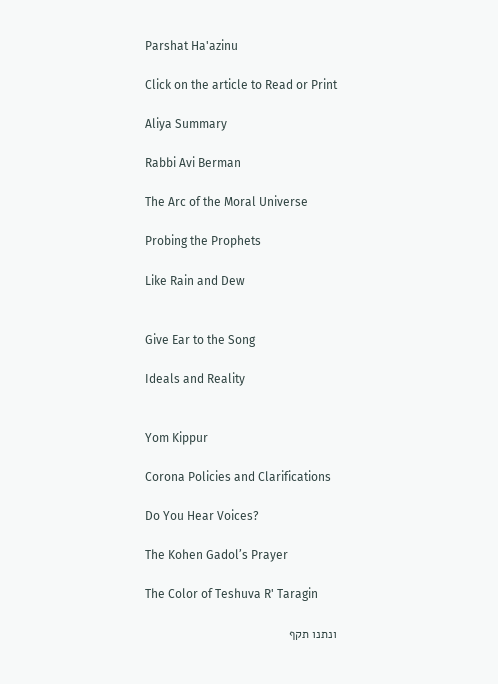Parshat Ha'azinu

Click on the article to Read or Print

Aliya Summary

Rabbi Avi Berman

The Arc of the Moral Universe

Probing the Prophets

Like Rain and Dew


Give Ear to the Song

Ideals and Reality


Yom Kippur

Corona Policies and Clarifications

Do You Hear Voices?

The Kohen Gadol’s Prayer

The Color of Teshuva R' Taragin

ונתנו תקף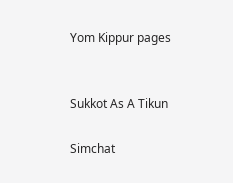Yom Kippur pages


Sukkot As A Tikun

Simchat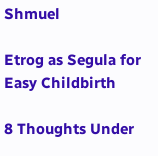Shmuel

Etrog as Segula for Easy Childbirth

8 Thoughts Under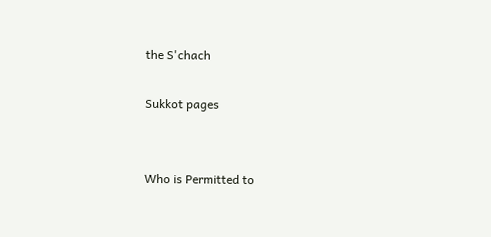the S'chach

Sukkot pages


Who is Permitted to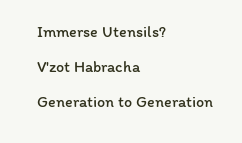Immerse Utensils?

V'zot Habracha

Generation to Generation